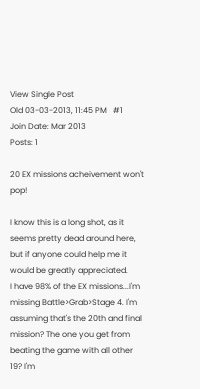View Single Post
Old 03-03-2013, 11:45 PM   #1
Join Date: Mar 2013
Posts: 1

20 EX missions acheivement won't pop!

I know this is a long shot, as it seems pretty dead around here, but if anyone could help me it would be greatly appreciated.
I have 98% of the EX missions...I'm missing Battle>Grab>Stage 4. I'm assuming that's the 20th and final mission? The one you get from beating the game with all other 19? I'm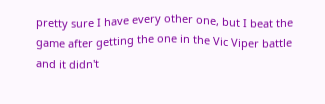pretty sure I have every other one, but I beat the game after getting the one in the Vic Viper battle and it didn't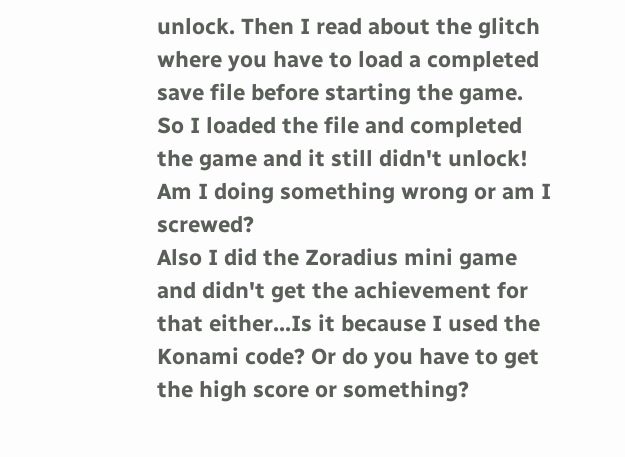unlock. Then I read about the glitch where you have to load a completed save file before starting the game. So I loaded the file and completed the game and it still didn't unlock! Am I doing something wrong or am I screwed?
Also I did the Zoradius mini game and didn't get the achievement for that either...Is it because I used the Konami code? Or do you have to get the high score or something?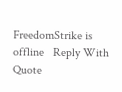FreedomStrike is offline   Reply With Quote